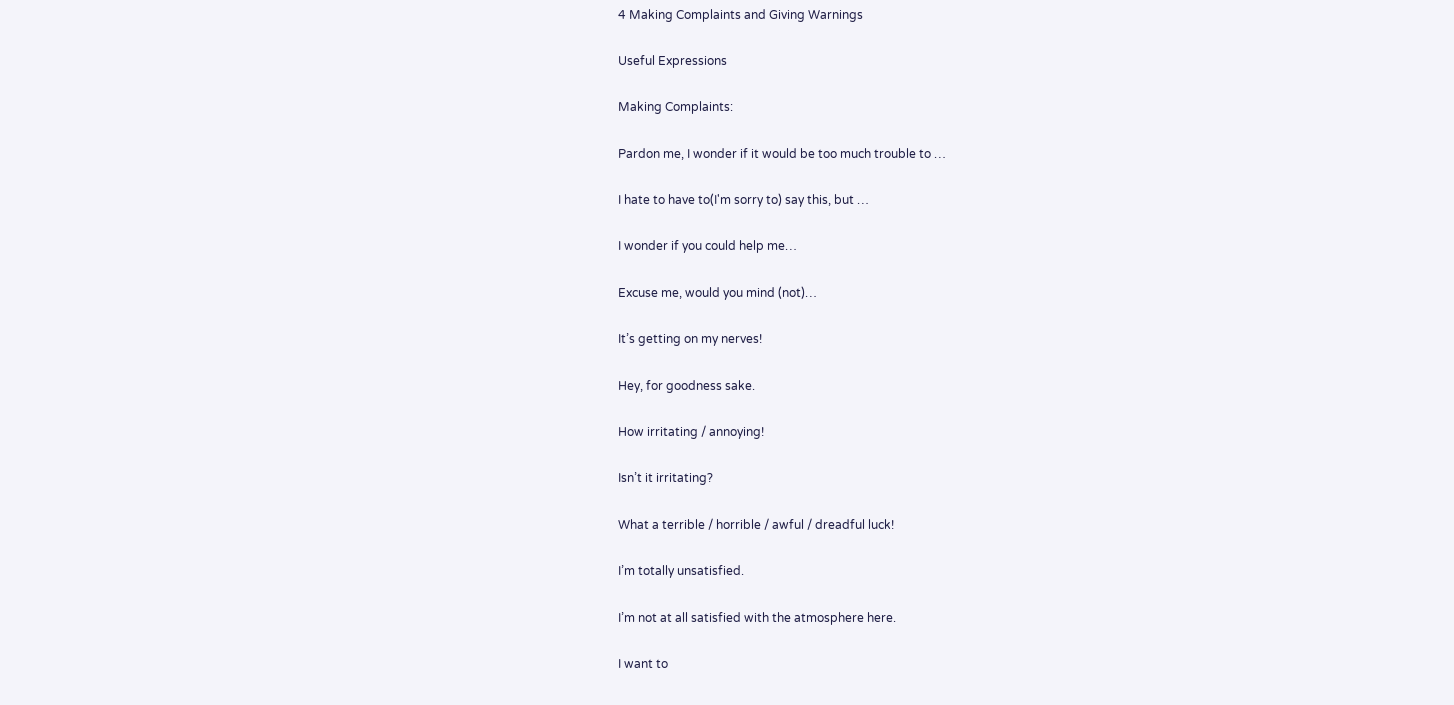4 Making Complaints and Giving Warnings

Useful Expressions

Making Complaints:

Pardon me, I wonder if it would be too much trouble to …

I hate to have to(I'm sorry to) say this, but …

I wonder if you could help me…

Excuse me, would you mind (not)…

It’s getting on my nerves!

Hey, for goodness sake.

How irritating / annoying!

Isn’t it irritating?

What a terrible / horrible / awful / dreadful luck!

I’m totally unsatisfied.

I’m not at all satisfied with the atmosphere here.

I want to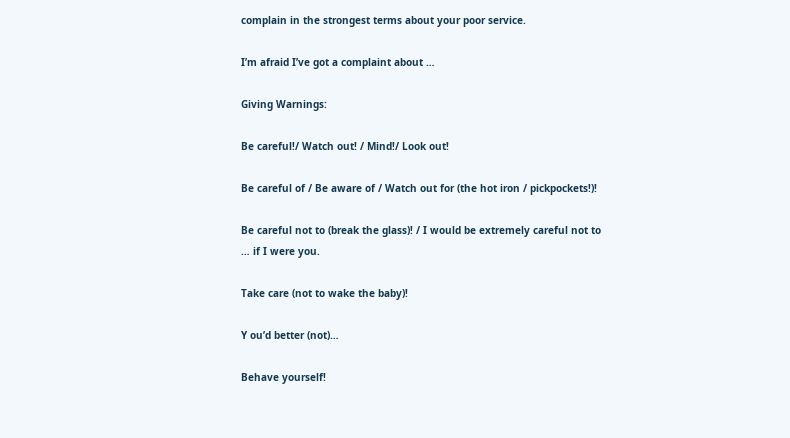complain in the strongest terms about your poor service.

I’m afraid I’ve got a complaint about …

Giving Warnings:

Be careful!/ Watch out! / Mind!/ Look out!

Be careful of / Be aware of / Watch out for (the hot iron / pickpockets!)!

Be careful not to (break the glass)! / I would be extremely careful not to … if I were you.

Take care (not to wake the baby)!

Y ou’d better (not)…

Behave yourself!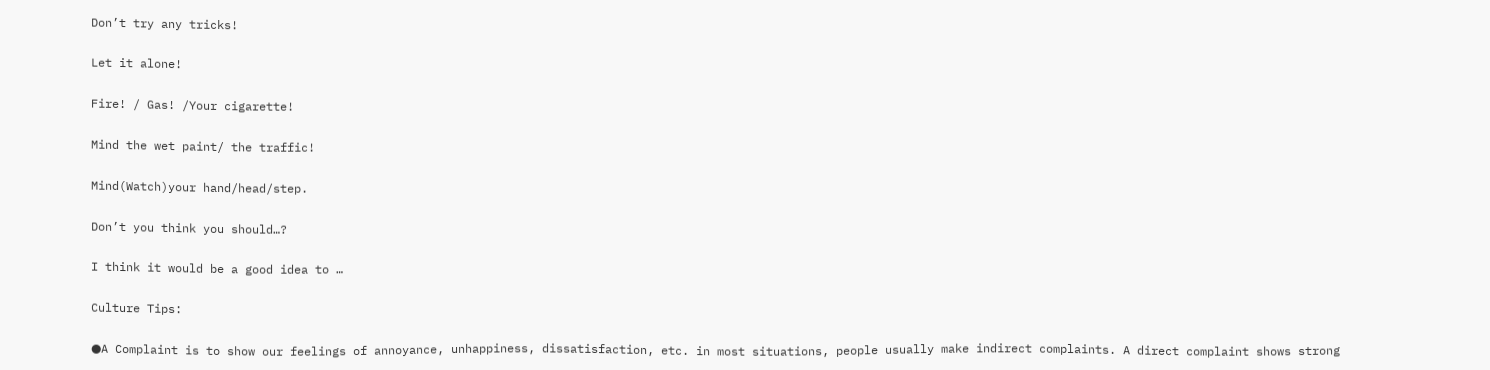Don’t try any tricks!

Let it alone!

Fire! / Gas! /Your cigarette!

Mind the wet paint/ the traffic!

Mind(Watch)your hand/head/step.

Don’t you think you should…?

I think it would be a good idea to …

Culture Tips:

●A Complaint is to show our feelings of annoyance, unhappiness, dissatisfaction, etc. in most situations, people usually make indirect complaints. A direct complaint shows strong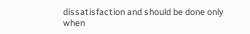dissatisfaction and should be done only when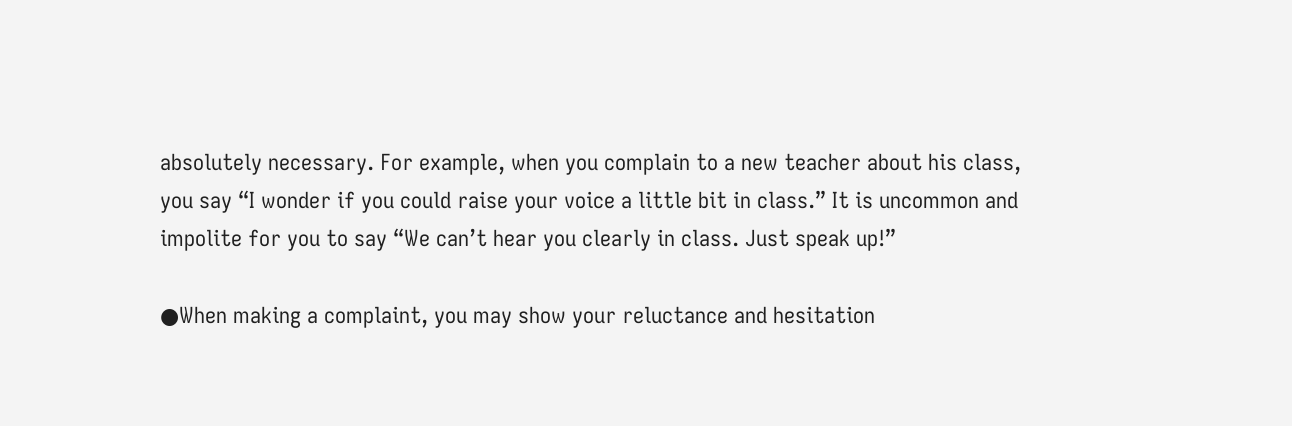absolutely necessary. For example, when you complain to a new teacher about his class, you say “I wonder if you could raise your voice a little bit in class.” It is uncommon and impolite for you to say “We can’t hear you clearly in class. Just speak up!”

●When making a complaint, you may show your reluctance and hesitation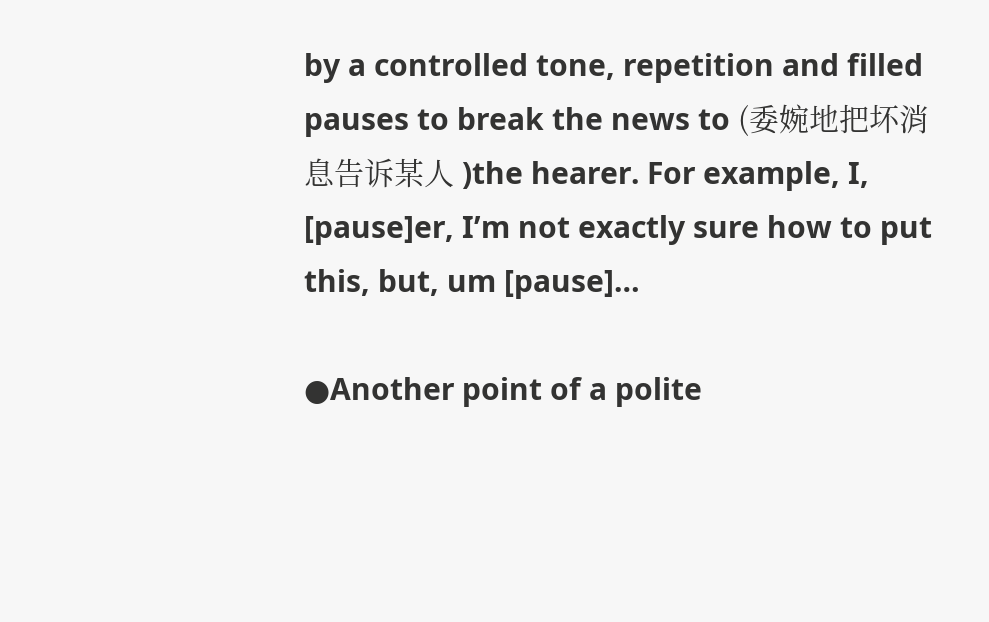by a controlled tone, repetition and filled pauses to break the news to (委婉地把坏消息告诉某人 )the hearer. For example, I, [pause]er, I’m not exactly sure how to put this, but, um [pause]…

●Another point of a polite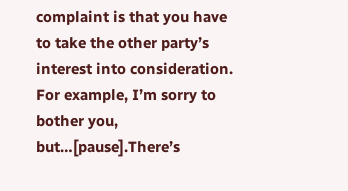complaint is that you have to take the other party’s interest into consideration. For example, I’m sorry to bother you, but…[pause].There’s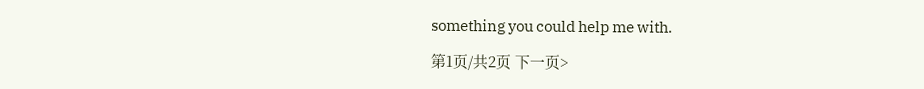something you could help me with.

第1页/共2页 下一页>